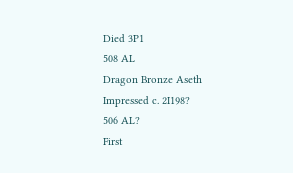Died 3P1
508 AL
Dragon Bronze Aseth
Impressed c. 2I198?
506 AL?
First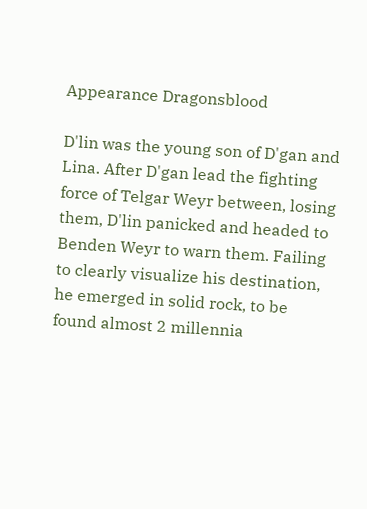Appearance Dragonsblood

D'lin was the young son of D'gan and Lina. After D'gan lead the fighting force of Telgar Weyr between, losing them, D'lin panicked and headed to Benden Weyr to warn them. Failing to clearly visualize his destination, he emerged in solid rock, to be found almost 2 millennia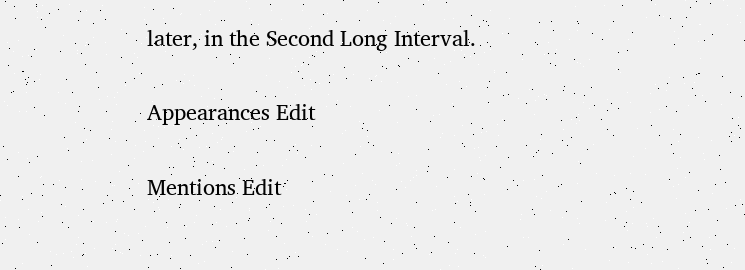later, in the Second Long Interval.

Appearances Edit

Mentions Edit